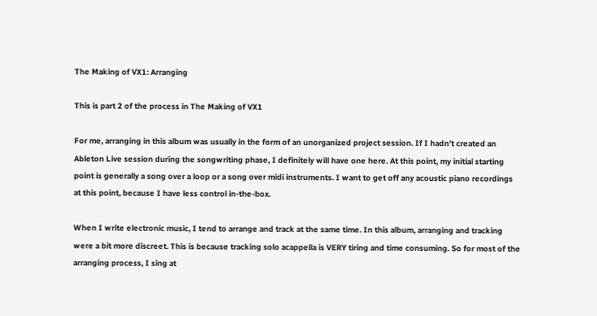The Making of VX1: Arranging

This is part 2 of the process in The Making of VX1

For me, arranging in this album was usually in the form of an unorganized project session. If I hadn’t created an Ableton Live session during the songwriting phase, I definitely will have one here. At this point, my initial starting point is generally a song over a loop or a song over midi instruments. I want to get off any acoustic piano recordings at this point, because I have less control in-the-box.

When I write electronic music, I tend to arrange and track at the same time. In this album, arranging and tracking were a bit more discreet. This is because tracking solo acappella is VERY tiring and time consuming. So for most of the arranging process, I sing at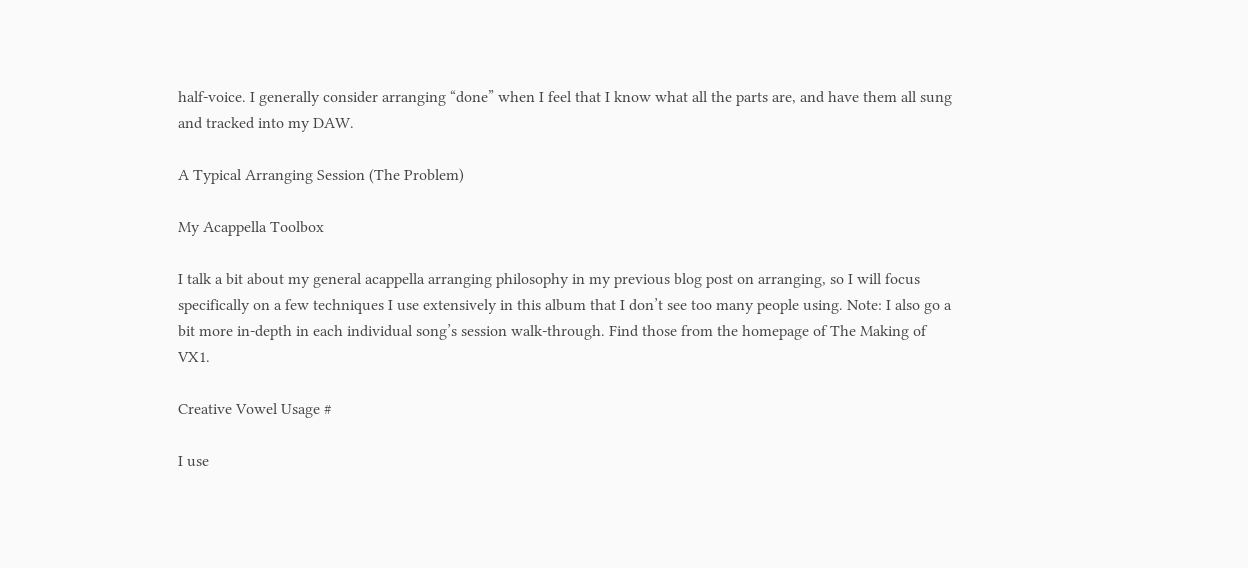half-voice. I generally consider arranging “done” when I feel that I know what all the parts are, and have them all sung and tracked into my DAW.

A Typical Arranging Session (The Problem)

My Acappella Toolbox

I talk a bit about my general acappella arranging philosophy in my previous blog post on arranging, so I will focus specifically on a few techniques I use extensively in this album that I don’t see too many people using. Note: I also go a bit more in-depth in each individual song’s session walk-through. Find those from the homepage of The Making of VX1.

Creative Vowel Usage #

I use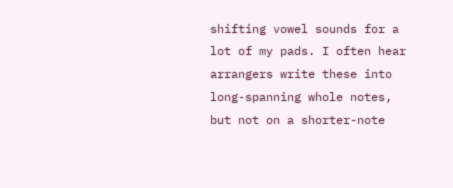shifting vowel sounds for a lot of my pads. I often hear arrangers write these into long-spanning whole notes, but not on a shorter-note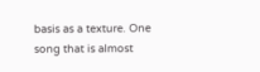basis as a texture. One song that is almost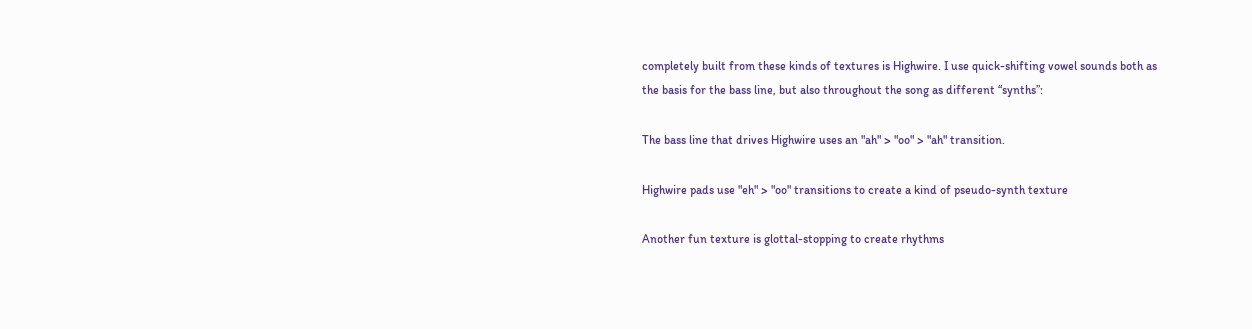completely built from these kinds of textures is Highwire. I use quick-shifting vowel sounds both as the basis for the bass line, but also throughout the song as different “synths”:

The bass line that drives Highwire uses an "ah" > "oo" > "ah" transition.

Highwire pads use "eh" > "oo" transitions to create a kind of pseudo-synth texture

Another fun texture is glottal-stopping to create rhythms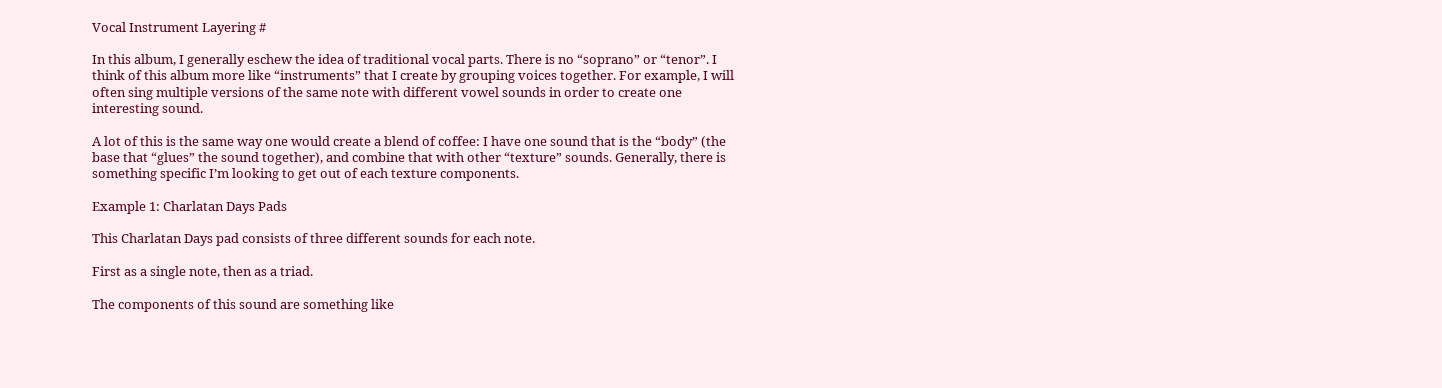Vocal Instrument Layering #

In this album, I generally eschew the idea of traditional vocal parts. There is no “soprano” or “tenor”. I think of this album more like “instruments” that I create by grouping voices together. For example, I will often sing multiple versions of the same note with different vowel sounds in order to create one interesting sound.

A lot of this is the same way one would create a blend of coffee: I have one sound that is the “body” (the base that “glues” the sound together), and combine that with other “texture” sounds. Generally, there is something specific I’m looking to get out of each texture components.

Example 1: Charlatan Days Pads

This Charlatan Days pad consists of three different sounds for each note.

First as a single note, then as a triad.

The components of this sound are something like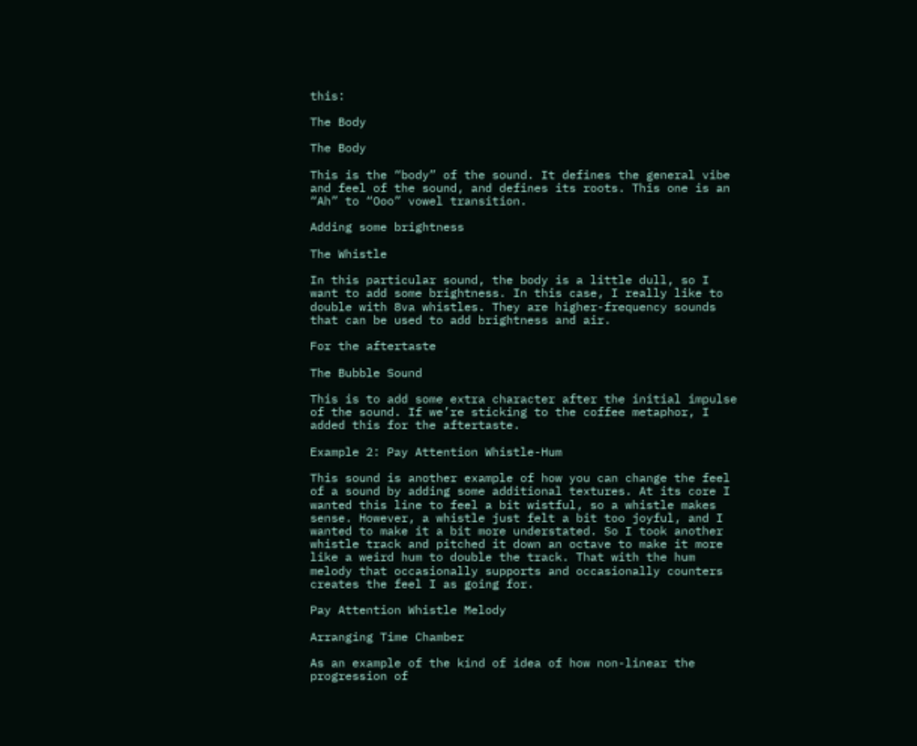this:

The Body

The Body

This is the “body” of the sound. It defines the general vibe and feel of the sound, and defines its roots. This one is an “Ah” to “Ooo” vowel transition.

Adding some brightness

The Whistle

In this particular sound, the body is a little dull, so I want to add some brightness. In this case, I really like to double with 8va whistles. They are higher-frequency sounds that can be used to add brightness and air.

For the aftertaste

The Bubble Sound

This is to add some extra character after the initial impulse of the sound. If we’re sticking to the coffee metaphor, I added this for the aftertaste.

Example 2: Pay Attention Whistle-Hum

This sound is another example of how you can change the feel of a sound by adding some additional textures. At its core I wanted this line to feel a bit wistful, so a whistle makes sense. However, a whistle just felt a bit too joyful, and I wanted to make it a bit more understated. So I took another whistle track and pitched it down an octave to make it more like a weird hum to double the track. That with the hum melody that occasionally supports and occasionally counters creates the feel I as going for.

Pay Attention Whistle Melody

Arranging Time Chamber

As an example of the kind of idea of how non-linear the progression of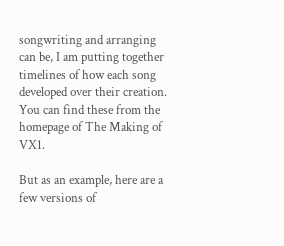songwriting and arranging can be, I am putting together timelines of how each song developed over their creation. You can find these from the homepage of The Making of VX1.

But as an example, here are a few versions of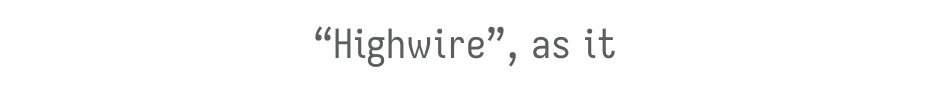“Highwire”, as it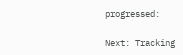progressed:

Next: Tracking